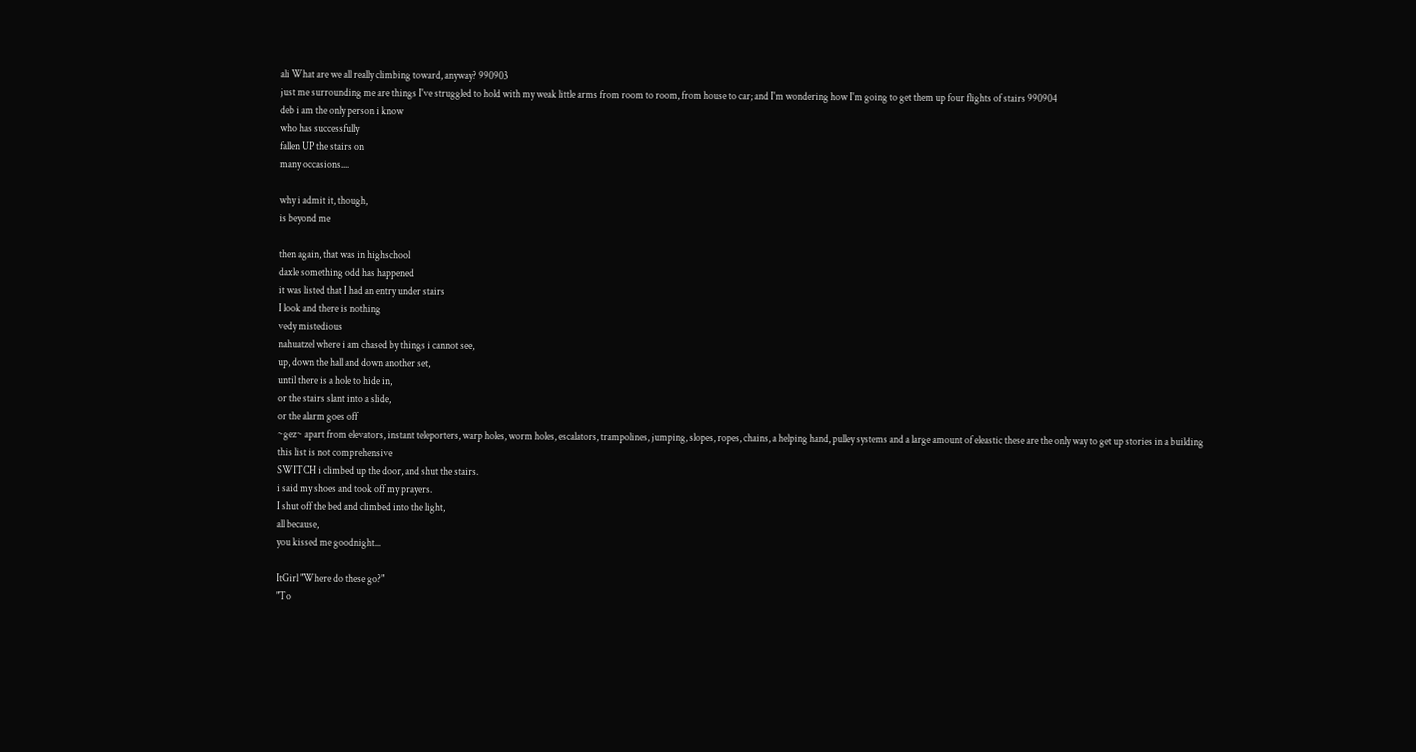ali What are we all really climbing toward, anyway? 990903
just me surrounding me are things I've struggled to hold with my weak little arms from room to room, from house to car; and I'm wondering how I'm going to get them up four flights of stairs 990904
deb i am the only person i know
who has successfully
fallen UP the stairs on
many occasions....

why i admit it, though,
is beyond me

then again, that was in highschool
daxle something odd has happened
it was listed that I had an entry under stairs
I look and there is nothing
vedy mistedious
nahuatzel where i am chased by things i cannot see,
up, down the hall and down another set,
until there is a hole to hide in,
or the stairs slant into a slide,
or the alarm goes off
~gez~ apart from elevators, instant teleporters, warp holes, worm holes, escalators, trampolines, jumping, slopes, ropes, chains, a helping hand, pulley systems and a large amount of eleastic these are the only way to get up stories in a building
this list is not comprehensive
SWITCH i climbed up the door, and shut the stairs.
i said my shoes and took off my prayers.
I shut off the bed and climbed into the light,
all because,
you kissed me goodnight...

ItGirl "Where do these go?"
"To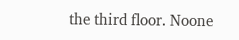the third floor. Noone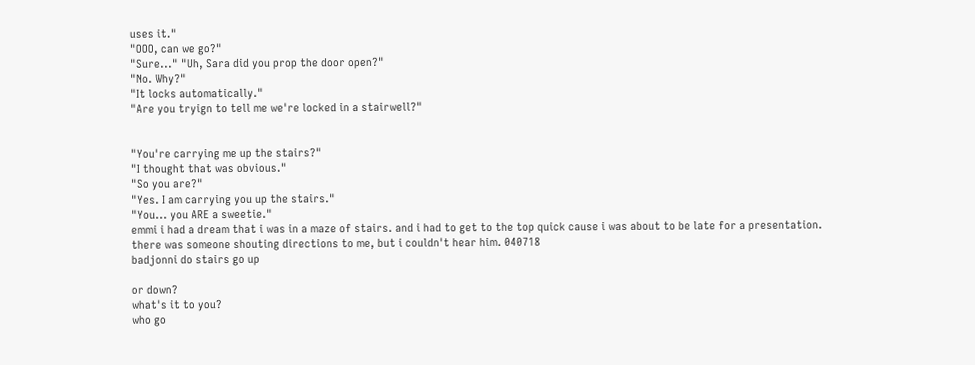uses it."
"OOO, can we go?"
"Sure..." "Uh, Sara did you prop the door open?"
"No. Why?"
"It locks automatically."
"Are you tryign to tell me we're locked in a stairwell?"


"You're carrying me up the stairs?"
"I thought that was obvious."
"So you are?"
"Yes. I am carrying you up the stairs."
"You... you ARE a sweetie."
emmi i had a dream that i was in a maze of stairs. and i had to get to the top quick cause i was about to be late for a presentation. there was someone shouting directions to me, but i couldn't hear him. 040718
badjonni do stairs go up

or down?
what's it to you?
who go